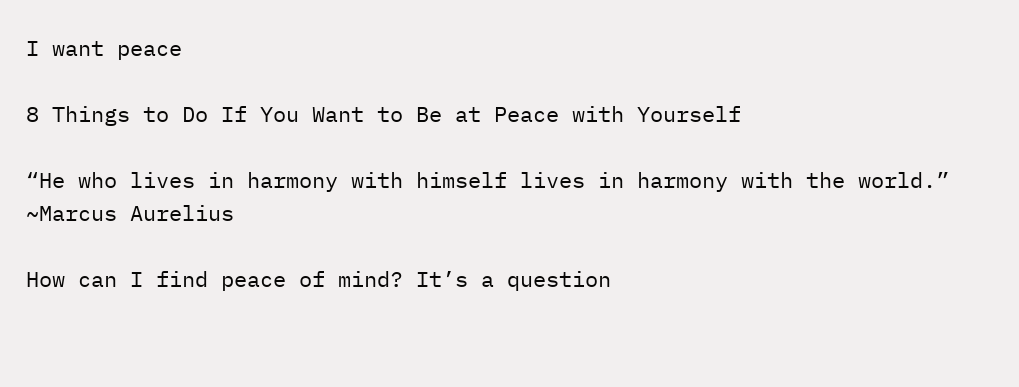I want peace

8 Things to Do If You Want to Be at Peace with Yourself

“He who lives in harmony with himself lives in harmony with the world.” ~Marcus Aurelius

How can I find peace of mind? It’s a question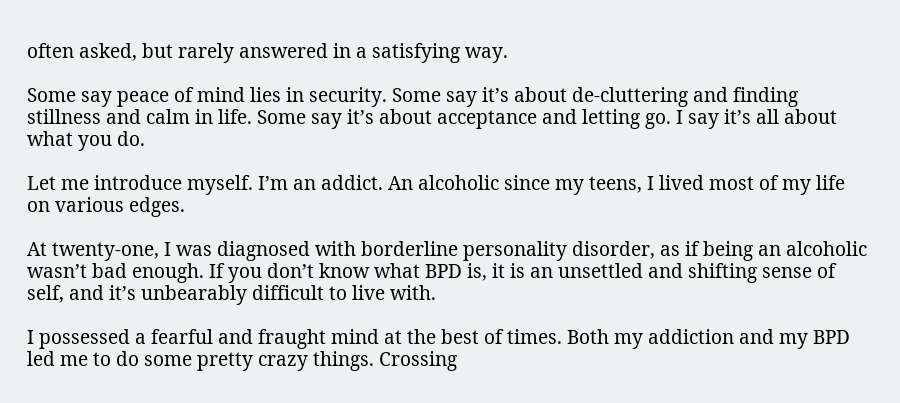often asked, but rarely answered in a satisfying way.

Some say peace of mind lies in security. Some say it’s about de-cluttering and finding stillness and calm in life. Some say it’s about acceptance and letting go. I say it’s all about what you do.

Let me introduce myself. I’m an addict. An alcoholic since my teens, I lived most of my life on various edges.

At twenty-one, I was diagnosed with borderline personality disorder, as if being an alcoholic wasn’t bad enough. If you don’t know what BPD is, it is an unsettled and shifting sense of self, and it’s unbearably difficult to live with.

I possessed a fearful and fraught mind at the best of times. Both my addiction and my BPD led me to do some pretty crazy things. Crossing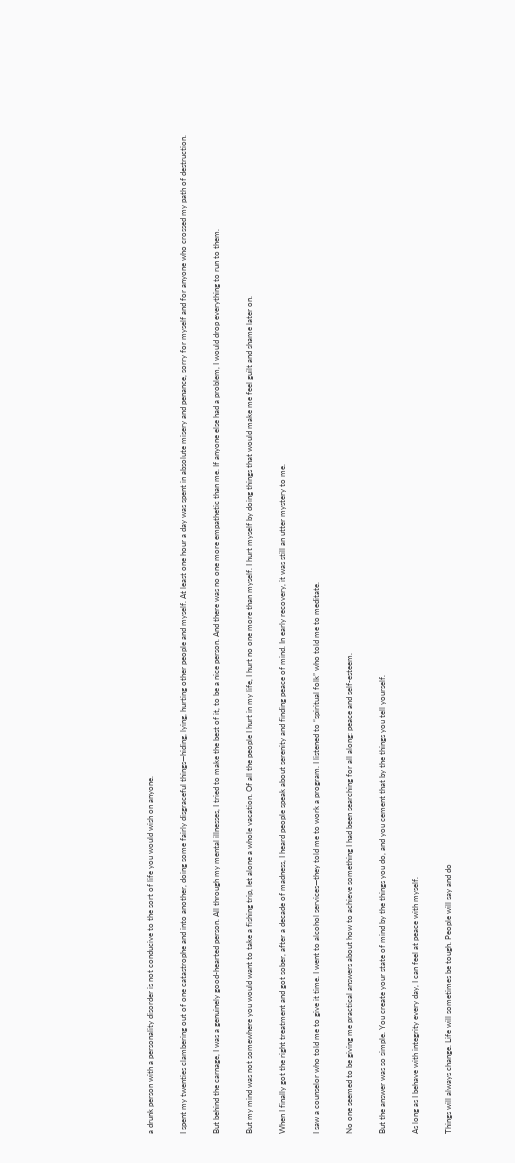a drunk person with a personality disorder is not conducive to the sort of life you would wish on anyone.

I spent my twenties clambering out of one catastrophe and into another, doing some fairly disgraceful things—hiding, lying, hurting other people and myself. At least one hour a day was spent in absolute misery and penance, sorry for myself and for anyone who crossed my path of destruction.

But behind the carnage, I was a genuinely good-hearted person. All through my mental illnesses, I tried to make the best of it, to be a nice person. And there was no one more empathetic than me. If anyone else had a problem, I would drop everything to run to them.

But my mind was not somewhere you would want to take a fishing trip, let alone a whole vacation. Of all the people I hurt in my life, I hurt no one more than myself. I hurt myself by doing things that would make me feel guilt and shame later on.

When I finally got the right treatment and got sober, after a decade of madness, I heard people speak about serenity and finding peace of mind. In early recovery, it was still an utter mystery to me.

I saw a counselor who told me to give it time. I went to alcohol services—they told me to work a program. I listened to “spiritual folk” who told me to meditate.

No one seemed to be giving me practical answers about how to achieve something I had been searching for all along: peace and self-esteem.

But the answer was so simple. You create your state of mind by the things you do, and you cement that by the things you tell yourself.

As long as I behave with integrity every day, I can feel at peace with myself.

Things will always change. Life will sometimes be tough. People will say and do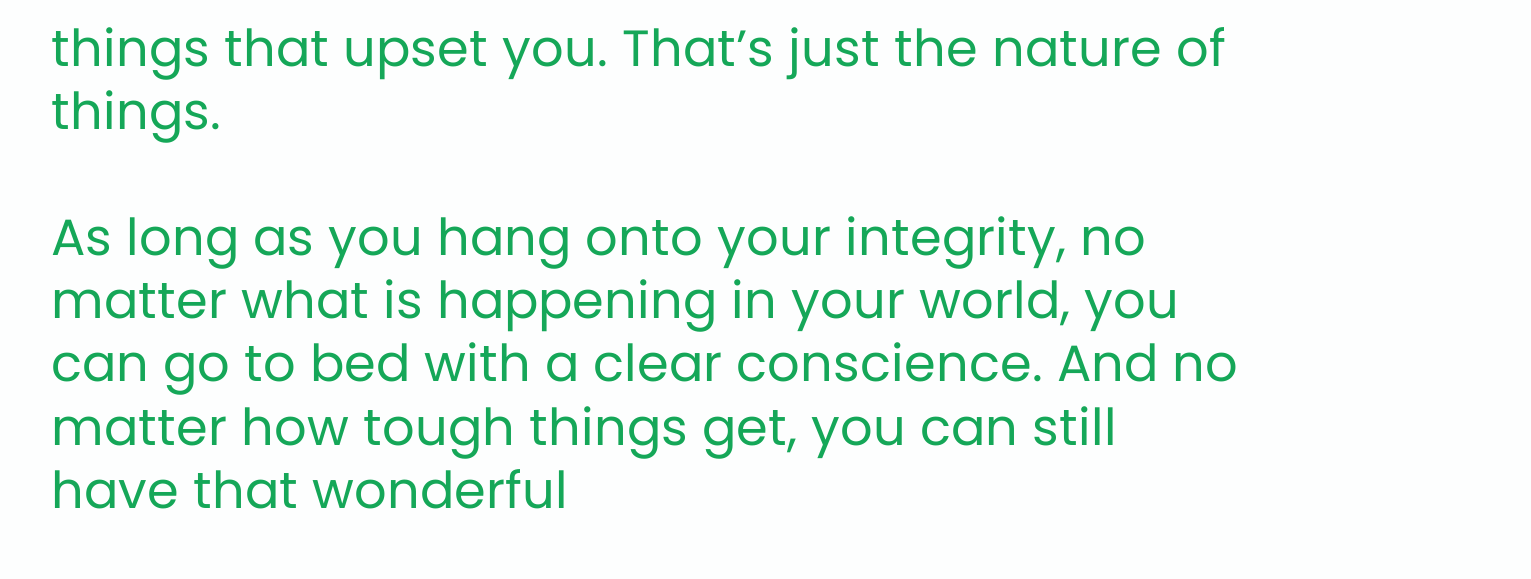things that upset you. That’s just the nature of things.

As long as you hang onto your integrity, no matter what is happening in your world, you can go to bed with a clear conscience. And no matter how tough things get, you can still have that wonderful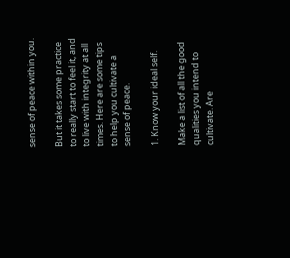sense of peace within you.

But it takes some practice to really start to feel it, and to live with integrity at all times. Here are some tips to help you cultivate a sense of peace.

1. Know your ideal self.

Make a list of all the good qualities you intend to cultivate. Are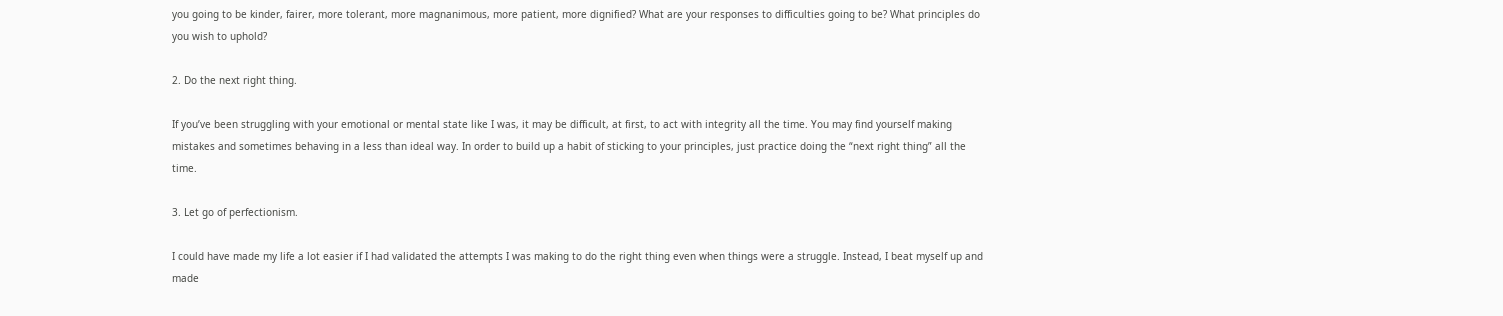you going to be kinder, fairer, more tolerant, more magnanimous, more patient, more dignified? What are your responses to difficulties going to be? What principles do you wish to uphold?

2. Do the next right thing.

If you’ve been struggling with your emotional or mental state like I was, it may be difficult, at first, to act with integrity all the time. You may find yourself making mistakes and sometimes behaving in a less than ideal way. In order to build up a habit of sticking to your principles, just practice doing the “next right thing” all the time.

3. Let go of perfectionism.

I could have made my life a lot easier if I had validated the attempts I was making to do the right thing even when things were a struggle. Instead, I beat myself up and made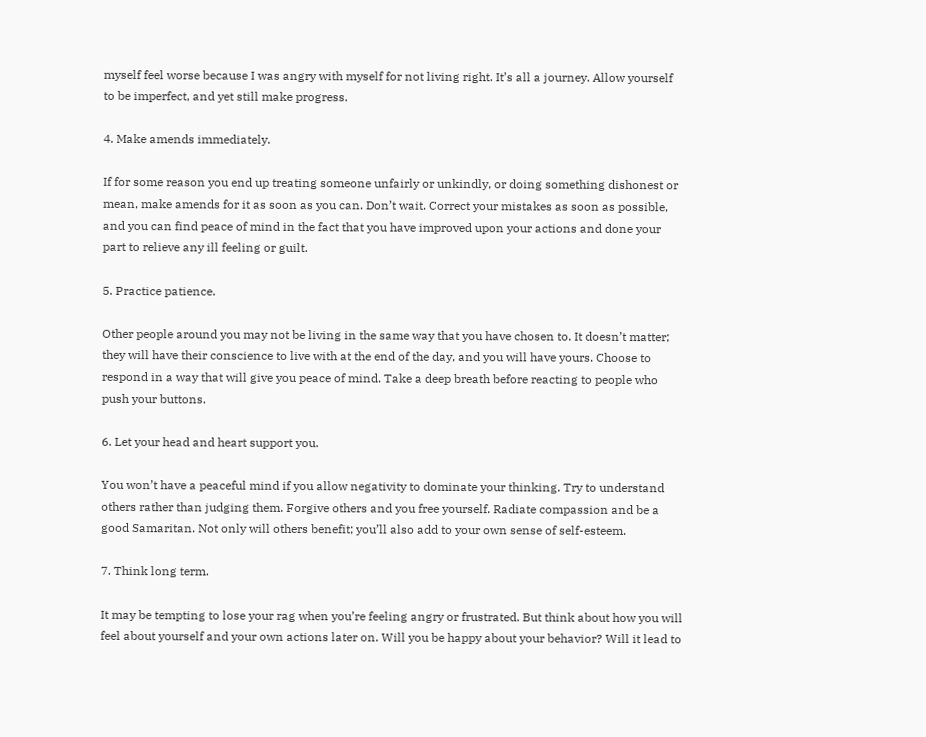myself feel worse because I was angry with myself for not living right. It’s all a journey. Allow yourself to be imperfect, and yet still make progress.

4. Make amends immediately.

If for some reason you end up treating someone unfairly or unkindly, or doing something dishonest or mean, make amends for it as soon as you can. Don’t wait. Correct your mistakes as soon as possible, and you can find peace of mind in the fact that you have improved upon your actions and done your part to relieve any ill feeling or guilt.

5. Practice patience.

Other people around you may not be living in the same way that you have chosen to. It doesn’t matter; they will have their conscience to live with at the end of the day, and you will have yours. Choose to respond in a way that will give you peace of mind. Take a deep breath before reacting to people who push your buttons.

6. Let your head and heart support you.

You won’t have a peaceful mind if you allow negativity to dominate your thinking. Try to understand others rather than judging them. Forgive others and you free yourself. Radiate compassion and be a good Samaritan. Not only will others benefit; you’ll also add to your own sense of self-esteem.

7. Think long term.

It may be tempting to lose your rag when you’re feeling angry or frustrated. But think about how you will feel about yourself and your own actions later on. Will you be happy about your behavior? Will it lead to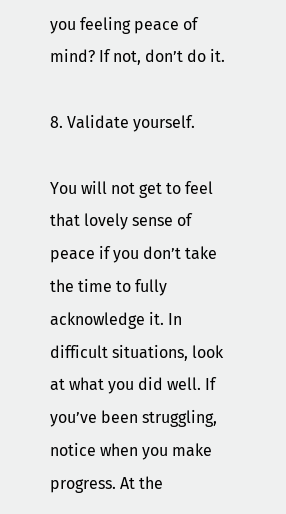you feeling peace of mind? If not, don’t do it.

8. Validate yourself.

You will not get to feel that lovely sense of peace if you don’t take the time to fully acknowledge it. In difficult situations, look at what you did well. If you’ve been struggling, notice when you make progress. At the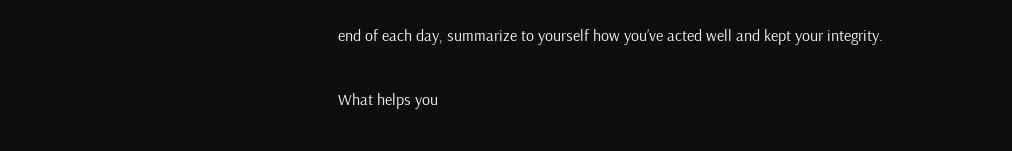end of each day, summarize to yourself how you’ve acted well and kept your integrity.

What helps you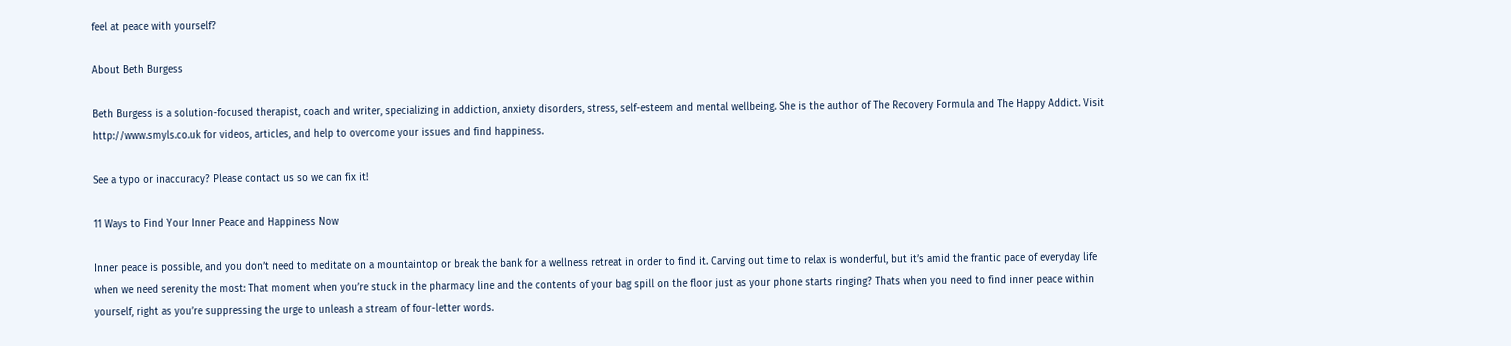feel at peace with yourself?

About Beth Burgess

Beth Burgess is a solution-focused therapist, coach and writer, specializing in addiction, anxiety disorders, stress, self-esteem and mental wellbeing. She is the author of The Recovery Formula and The Happy Addict. Visit http://www.smyls.co.uk for videos, articles, and help to overcome your issues and find happiness.

See a typo or inaccuracy? Please contact us so we can fix it!

11 Ways to Find Your Inner Peace and Happiness Now

Inner peace is possible, and you don’t need to meditate on a mountaintop or break the bank for a wellness retreat in order to find it. Carving out time to relax is wonderful, but it’s amid the frantic pace of everyday life when we need serenity the most: That moment when you’re stuck in the pharmacy line and the contents of your bag spill on the floor just as your phone starts ringing? Thats when you need to find inner peace within yourself, right as you’re suppressing the urge to unleash a stream of four-letter words.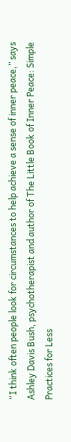“I think often people look for circumstances to help achieve a sense of inner peace,” says Ashley Davis Bush, psychotherapist and author of The Little Book of Inner Peace: Simple Practices for Less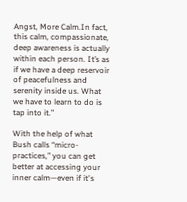Angst, More Calm.In fact, this calm, compassionate, deep awareness is actually within each person. It’s as if we have a deep reservoir of peacefulness and serenity inside us. What we have to learn to do is tap into it.”

With the help of what Bush calls “micro-practices,” you can get better at accessing your inner calm—even if it's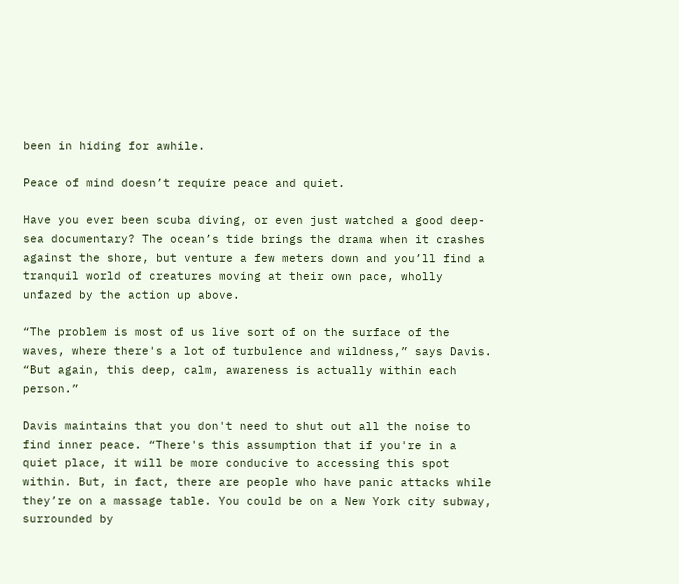been in hiding for awhile.

Peace of mind doesn’t require peace and quiet.

Have you ever been scuba diving, or even just watched a good deep-sea documentary? The ocean’s tide brings the drama when it crashes against the shore, but venture a few meters down and you’ll find a tranquil world of creatures moving at their own pace, wholly unfazed by the action up above.

“The problem is most of us live sort of on the surface of the waves, where there's a lot of turbulence and wildness,” says Davis. “But again, this deep, calm, awareness is actually within each person.”

Davis maintains that you don't need to shut out all the noise to find inner peace. “There's this assumption that if you're in a quiet place, it will be more conducive to accessing this spot within. But, in fact, there are people who have panic attacks while they’re on a massage table. You could be on a New York city subway, surrounded by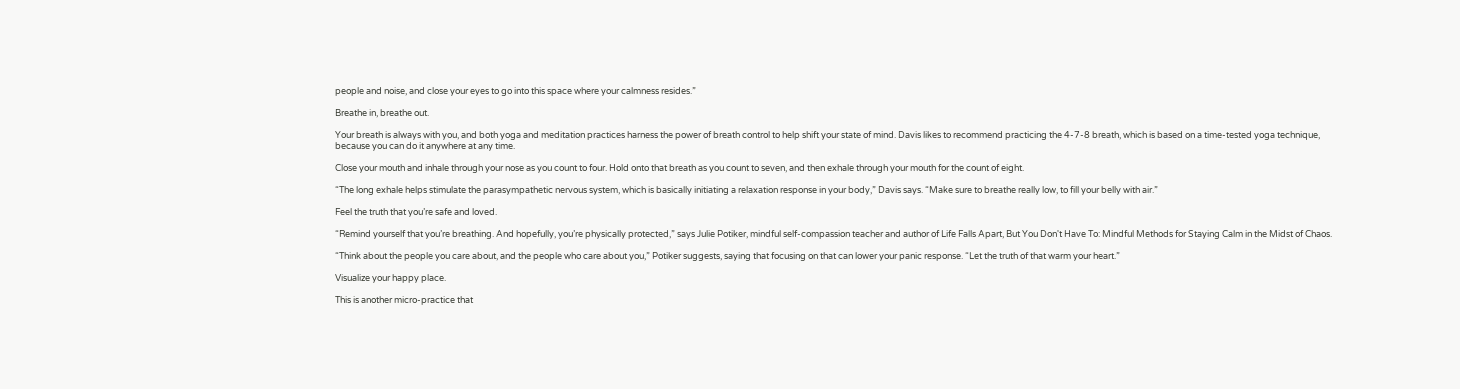people and noise, and close your eyes to go into this space where your calmness resides.”

Breathe in, breathe out.

Your breath is always with you, and both yoga and meditation practices harness the power of breath control to help shift your state of mind. Davis likes to recommend practicing the 4-7-8 breath, which is based on a time-tested yoga technique, because you can do it anywhere at any time.

Close your mouth and inhale through your nose as you count to four. Hold onto that breath as you count to seven, and then exhale through your mouth for the count of eight.

“The long exhale helps stimulate the parasympathetic nervous system, which is basically initiating a relaxation response in your body,” Davis says. “Make sure to breathe really low, to fill your belly with air.”

Feel the truth that you’re safe and loved.

“Remind yourself that you’re breathing. And hopefully, you’re physically protected,” says Julie Potiker, mindful self-compassion teacher and author of Life Falls Apart, But You Don't Have To: Mindful Methods for Staying Calm in the Midst of Chaos.

“Think about the people you care about, and the people who care about you,” Potiker suggests, saying that focusing on that can lower your panic response. “Let the truth of that warm your heart.”

Visualize your happy place.

This is another micro-practice that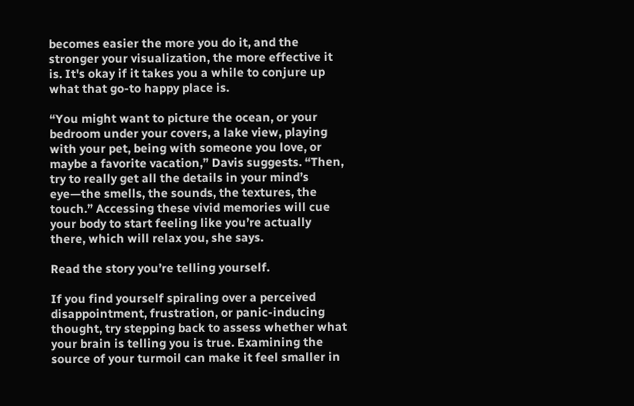becomes easier the more you do it, and the stronger your visualization, the more effective it is. It's okay if it takes you a while to conjure up what that go-to happy place is.

“You might want to picture the ocean, or your bedroom under your covers, a lake view, playing with your pet, being with someone you love, or maybe a favorite vacation,” Davis suggests. “Then, try to really get all the details in your mind’s eye—the smells, the sounds, the textures, the touch.” Accessing these vivid memories will cue your body to start feeling like you’re actually there, which will relax you, she says.

Read the story you’re telling yourself.

If you find yourself spiraling over a perceived disappointment, frustration, or panic-inducing thought, try stepping back to assess whether what your brain is telling you is true. Examining the source of your turmoil can make it feel smaller in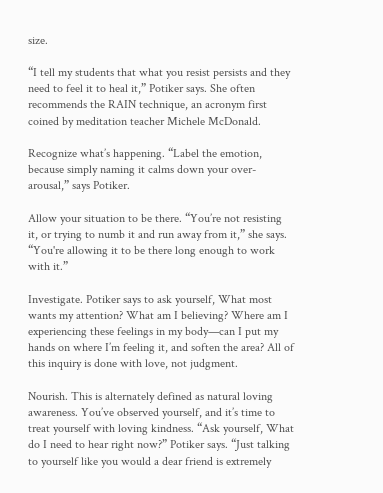size.

“I tell my students that what you resist persists and they need to feel it to heal it,” Potiker says. She often recommends the RAIN technique, an acronym first coined by meditation teacher Michele McDonald.

Recognize what’s happening. “Label the emotion, because simply naming it calms down your over-arousal,” says Potiker.

Allow your situation to be there. “You’re not resisting it, or trying to numb it and run away from it,” she says. “You're allowing it to be there long enough to work with it.”

Investigate. Potiker says to ask yourself, What most wants my attention? What am I believing? Where am I experiencing these feelings in my body—can I put my hands on where I’m feeling it, and soften the area? All of this inquiry is done with love, not judgment.

Nourish. This is alternately defined as natural loving awareness. You’ve observed yourself, and it’s time to treat yourself with loving kindness. “Ask yourself, What do I need to hear right now?” Potiker says. “Just talking to yourself like you would a dear friend is extremely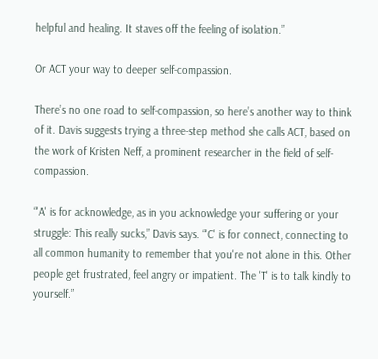helpful and healing. It staves off the feeling of isolation.”

Or ACT your way to deeper self-compassion.

There’s no one road to self-compassion, so here’s another way to think of it. Davis suggests trying a three-step method she calls ACT, based on the work of Kristen Neff, a prominent researcher in the field of self-compassion.

“'A' is for acknowledge, as in you acknowledge your suffering or your struggle: This really sucks,” Davis says. “'C' is for connect, connecting to all common humanity to remember that you're not alone in this. Other people get frustrated, feel angry or impatient. The 'T' is to talk kindly to yourself.”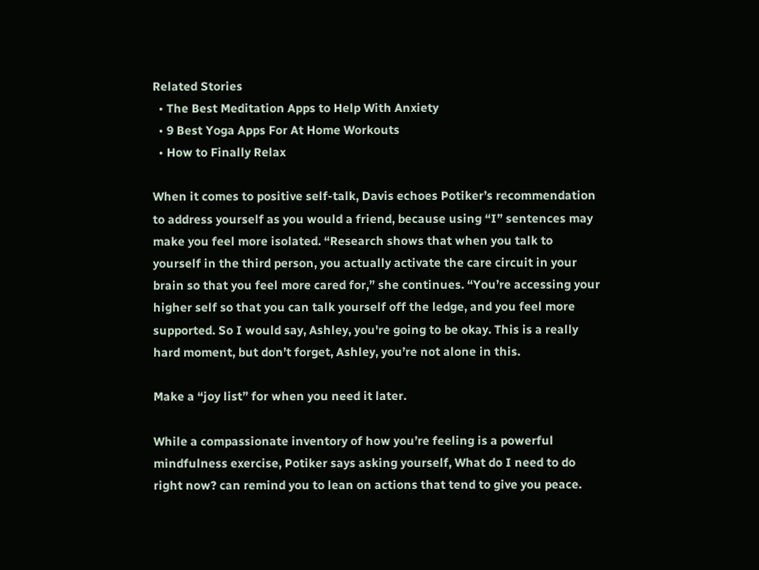Related Stories
  • The Best Meditation Apps to Help With Anxiety
  • 9 Best Yoga Apps For At Home Workouts
  • How to Finally Relax

When it comes to positive self-talk, Davis echoes Potiker’s recommendation to address yourself as you would a friend, because using “I” sentences may make you feel more isolated. “Research shows that when you talk to yourself in the third person, you actually activate the care circuit in your brain so that you feel more cared for,” she continues. “You’re accessing your higher self so that you can talk yourself off the ledge, and you feel more supported. So I would say, Ashley, you're going to be okay. This is a really hard moment, but don’t forget, Ashley, you’re not alone in this.

Make a “joy list” for when you need it later.

While a compassionate inventory of how you’re feeling is a powerful mindfulness exercise, Potiker says asking yourself, What do I need to do right now? can remind you to lean on actions that tend to give you peace.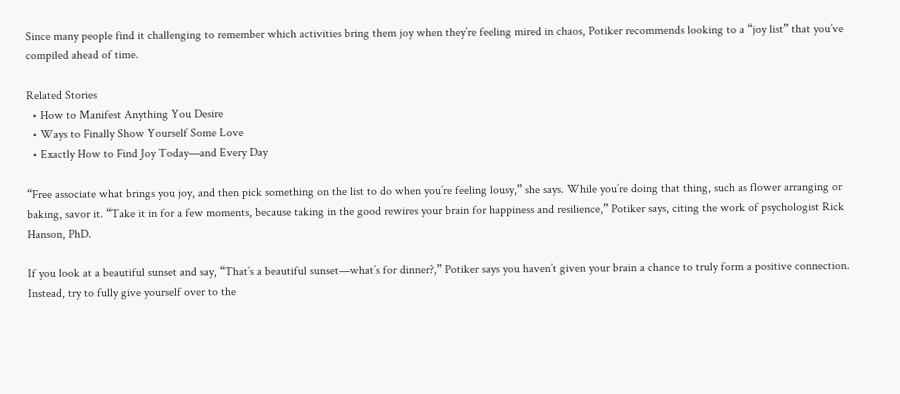Since many people find it challenging to remember which activities bring them joy when they’re feeling mired in chaos, Potiker recommends looking to a “joy list” that you’ve compiled ahead of time.

Related Stories
  • How to Manifest Anything You Desire
  • Ways to Finally Show Yourself Some Love
  • Exactly How to Find Joy Today—and Every Day

“Free associate what brings you joy, and then pick something on the list to do when you’re feeling lousy,” she says. While you’re doing that thing, such as flower arranging or baking, savor it. “Take it in for a few moments, because taking in the good rewires your brain for happiness and resilience,” Potiker says, citing the work of psychologist Rick Hanson, PhD.

If you look at a beautiful sunset and say, “That’s a beautiful sunset—what’s for dinner?,” Potiker says you haven’t given your brain a chance to truly form a positive connection. Instead, try to fully give yourself over to the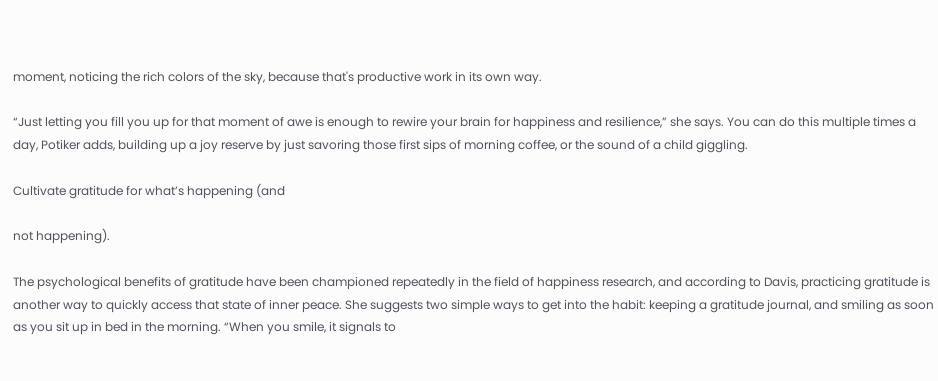moment, noticing the rich colors of the sky, because that's productive work in its own way.

“Just letting you fill you up for that moment of awe is enough to rewire your brain for happiness and resilience,” she says. You can do this multiple times a day, Potiker adds, building up a joy reserve by just savoring those first sips of morning coffee, or the sound of a child giggling.

Cultivate gratitude for what’s happening (and

not happening).

The psychological benefits of gratitude have been championed repeatedly in the field of happiness research, and according to Davis, practicing gratitude is another way to quickly access that state of inner peace. She suggests two simple ways to get into the habit: keeping a gratitude journal, and smiling as soon as you sit up in bed in the morning. “When you smile, it signals to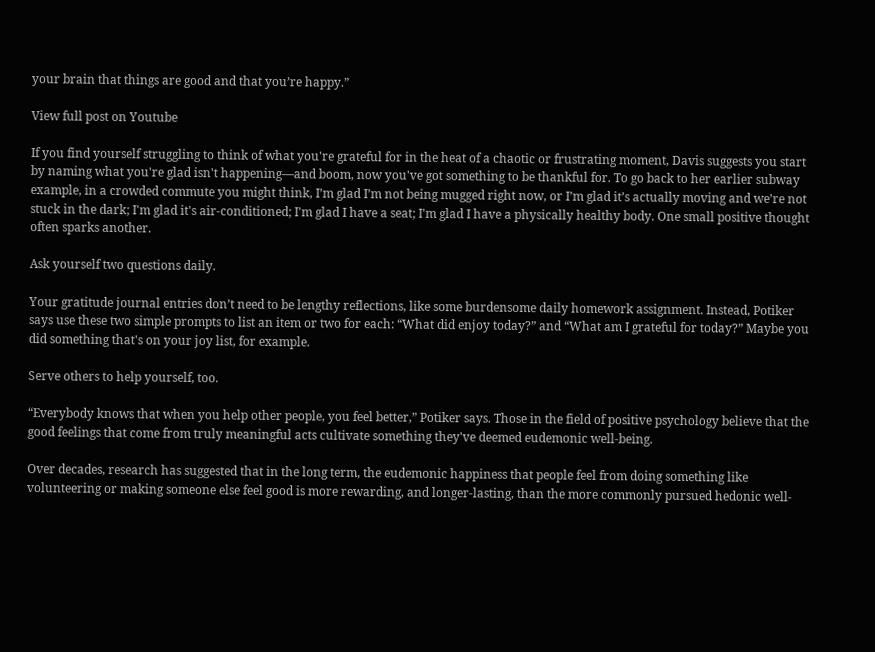your brain that things are good and that you’re happy.”

View full post on Youtube

If you find yourself struggling to think of what you're grateful for in the heat of a chaotic or frustrating moment, Davis suggests you start by naming what you're glad isn't happening—and boom, now you've got something to be thankful for. To go back to her earlier subway example, in a crowded commute you might think, I’m glad I’m not being mugged right now, or I’m glad it’s actually moving and we’re not stuck in the dark; I'm glad it's air-conditioned; I'm glad I have a seat; I'm glad I have a physically healthy body. One small positive thought often sparks another.

Ask yourself two questions daily.

Your gratitude journal entries don’t need to be lengthy reflections, like some burdensome daily homework assignment. Instead, Potiker says use these two simple prompts to list an item or two for each: “What did enjoy today?” and “What am I grateful for today?” Maybe you did something that's on your joy list, for example.

Serve others to help yourself, too.

“Everybody knows that when you help other people, you feel better,” Potiker says. Those in the field of positive psychology believe that the good feelings that come from truly meaningful acts cultivate something they've deemed eudemonic well-being.

Over decades, research has suggested that in the long term, the eudemonic happiness that people feel from doing something like volunteering or making someone else feel good is more rewarding, and longer-lasting, than the more commonly pursued hedonic well-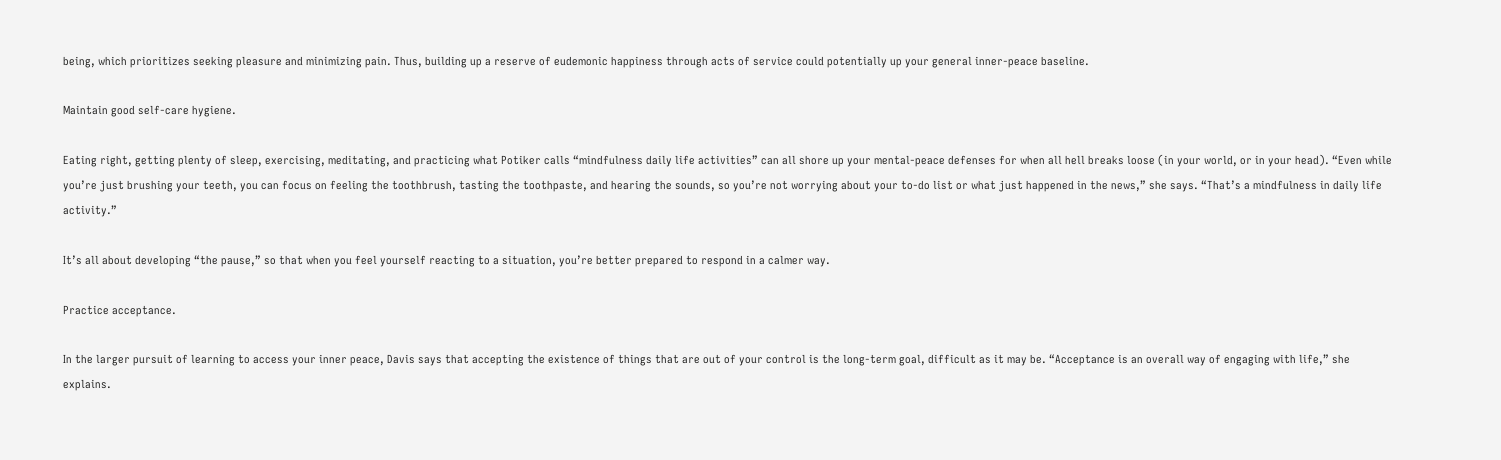being, which prioritizes seeking pleasure and minimizing pain. Thus, building up a reserve of eudemonic happiness through acts of service could potentially up your general inner-peace baseline.

Maintain good self-care hygiene.

Eating right, getting plenty of sleep, exercising, meditating, and practicing what Potiker calls “mindfulness daily life activities” can all shore up your mental-peace defenses for when all hell breaks loose (in your world, or in your head). “Even while you’re just brushing your teeth, you can focus on feeling the toothbrush, tasting the toothpaste, and hearing the sounds, so you’re not worrying about your to-do list or what just happened in the news,” she says. “That’s a mindfulness in daily life activity.”

It’s all about developing “the pause,” so that when you feel yourself reacting to a situation, you’re better prepared to respond in a calmer way.

Practice acceptance.

In the larger pursuit of learning to access your inner peace, Davis says that accepting the existence of things that are out of your control is the long-term goal, difficult as it may be. “Acceptance is an overall way of engaging with life,” she explains.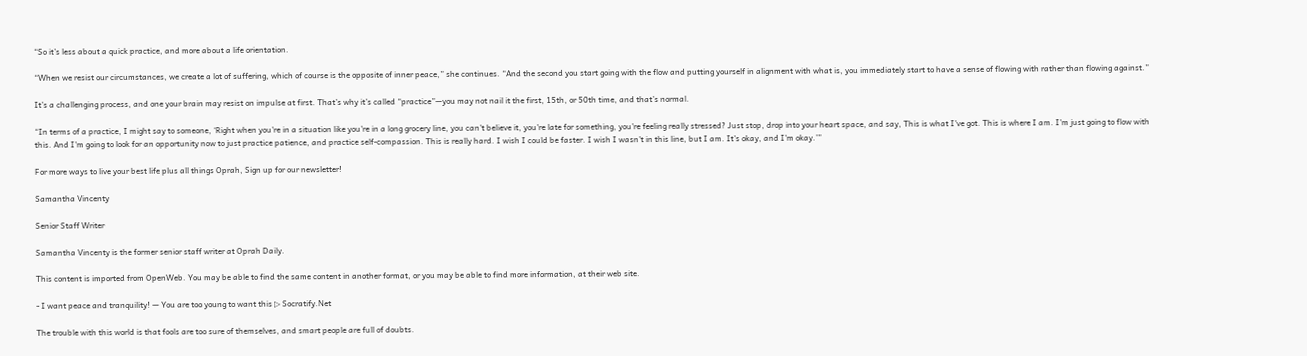“So it’s less about a quick practice, and more about a life orientation.

“When we resist our circumstances, we create a lot of suffering, which of course is the opposite of inner peace,” she continues. “And the second you start going with the flow and putting yourself in alignment with what is, you immediately start to have a sense of flowing with rather than flowing against.”

It’s a challenging process, and one your brain may resist on impulse at first. That’s why it’s called “practice”—you may not nail it the first, 15th, or 50th time, and that’s normal.

“In terms of a practice, I might say to someone, ‘Right when you're in a situation like you're in a long grocery line, you can't believe it, you're late for something, you're feeling really stressed? Just stop, drop into your heart space, and say, This is what I've got. This is where I am. I'm just going to flow with this. And I'm going to look for an opportunity now to just practice patience, and practice self-compassion. This is really hard. I wish I could be faster. I wish I wasn't in this line, but I am. It's okay, and I'm okay.’”

For more ways to live your best life plus all things Oprah, Sign up for our newsletter!

Samantha Vincenty

Senior Staff Writer

Samantha Vincenty is the former senior staff writer at Oprah Daily.

This content is imported from OpenWeb. You may be able to find the same content in another format, or you may be able to find more information, at their web site.

- I want peace and tranquility! — You are too young to want this ▷ Socratify.Net

The trouble with this world is that fools are too sure of themselves, and smart people are full of doubts.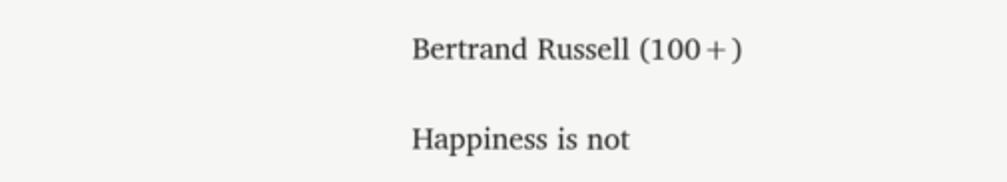Bertrand Russell (100+)

Happiness is not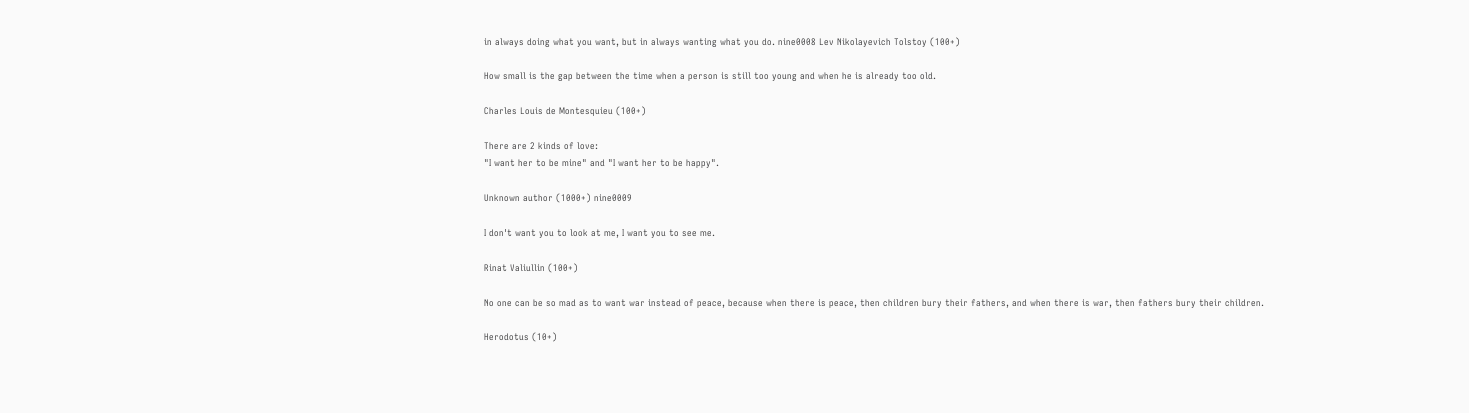in always doing what you want, but in always wanting what you do. nine0008 Lev Nikolayevich Tolstoy (100+)

How small is the gap between the time when a person is still too young and when he is already too old.

Charles Louis de Montesquieu (100+)

There are 2 kinds of love:
"I want her to be mine" and "I want her to be happy".

Unknown author (1000+) nine0009

I don't want you to look at me, I want you to see me.

Rinat Valiullin (100+)

No one can be so mad as to want war instead of peace, because when there is peace, then children bury their fathers, and when there is war, then fathers bury their children.

Herodotus (10+)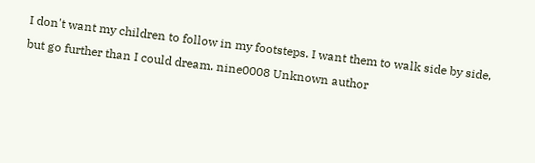I don't want my children to follow in my footsteps. I want them to walk side by side, but go further than I could dream. nine0008 Unknown author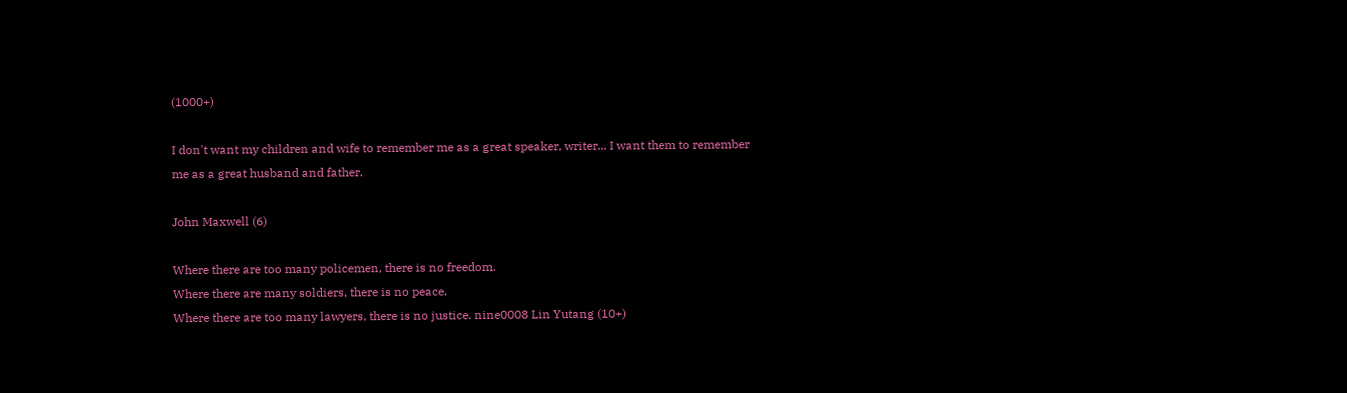(1000+)

I don't want my children and wife to remember me as a great speaker, writer... I want them to remember me as a great husband and father.

John Maxwell (6)

Where there are too many policemen, there is no freedom.
Where there are many soldiers, there is no peace.
Where there are too many lawyers, there is no justice. nine0008 Lin Yutang (10+)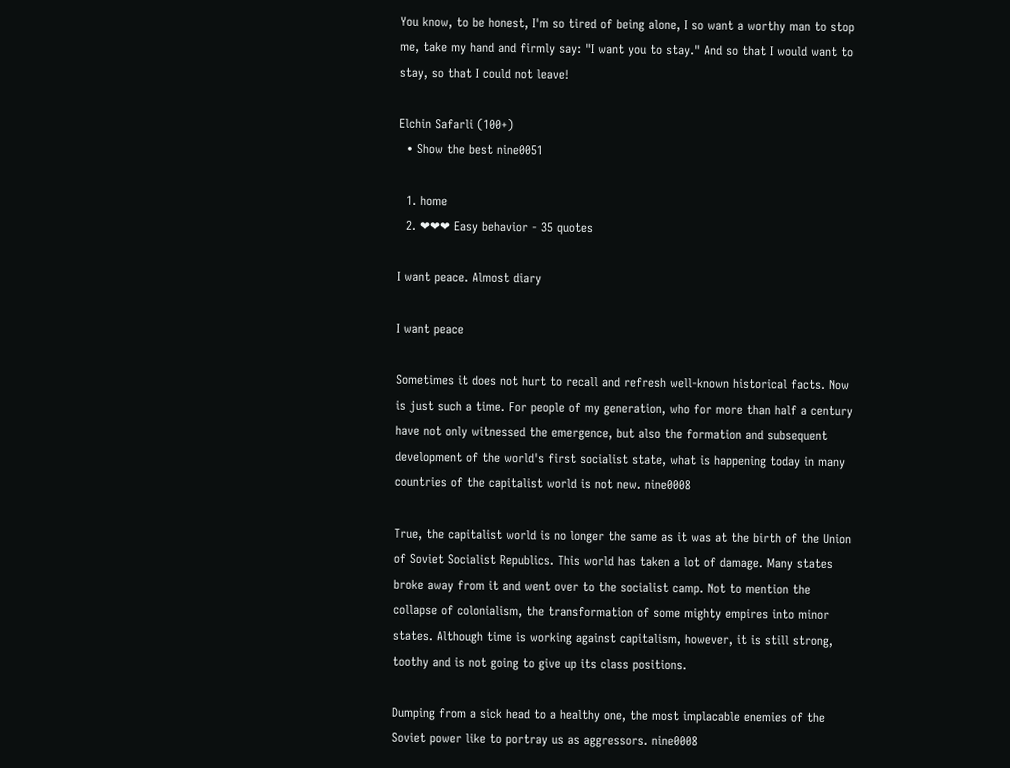You know, to be honest, I'm so tired of being alone, I so want a worthy man to stop me, take my hand and firmly say: "I want you to stay." And so that I would want to stay, so that I could not leave!

Elchin Safarli (100+)
  • Show the best nine0051

  1. home
  2. ❤❤❤ Easy behavior - 35 quotes

I want peace. Almost diary

I want peace

Sometimes it does not hurt to recall and refresh well-known historical facts. Now is just such a time. For people of my generation, who for more than half a century have not only witnessed the emergence, but also the formation and subsequent development of the world's first socialist state, what is happening today in many countries of the capitalist world is not new. nine0008

True, the capitalist world is no longer the same as it was at the birth of the Union of Soviet Socialist Republics. This world has taken a lot of damage. Many states broke away from it and went over to the socialist camp. Not to mention the collapse of colonialism, the transformation of some mighty empires into minor states. Although time is working against capitalism, however, it is still strong, toothy and is not going to give up its class positions.

Dumping from a sick head to a healthy one, the most implacable enemies of the Soviet power like to portray us as aggressors. nine0008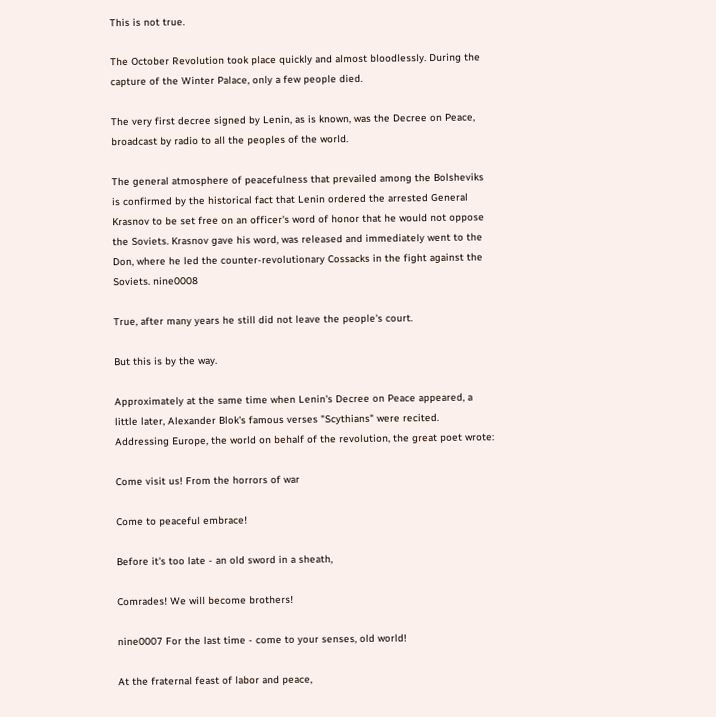This is not true.

The October Revolution took place quickly and almost bloodlessly. During the capture of the Winter Palace, only a few people died.

The very first decree signed by Lenin, as is known, was the Decree on Peace, broadcast by radio to all the peoples of the world.

The general atmosphere of peacefulness that prevailed among the Bolsheviks is confirmed by the historical fact that Lenin ordered the arrested General Krasnov to be set free on an officer's word of honor that he would not oppose the Soviets. Krasnov gave his word, was released and immediately went to the Don, where he led the counter-revolutionary Cossacks in the fight against the Soviets. nine0008

True, after many years he still did not leave the people's court.

But this is by the way.

Approximately at the same time when Lenin's Decree on Peace appeared, a little later, Alexander Blok's famous verses "Scythians" were recited. Addressing Europe, the world on behalf of the revolution, the great poet wrote:

Come visit us! From the horrors of war

Come to peaceful embrace!

Before it's too late - an old sword in a sheath,

Comrades! We will become brothers!

nine0007 For the last time - come to your senses, old world!

At the fraternal feast of labor and peace,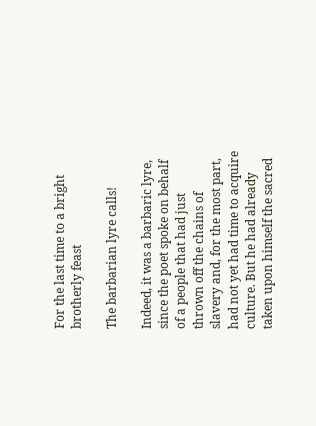For the last time to a bright brotherly feast

The barbarian lyre calls!

Indeed, it was a barbaric lyre, since the poet spoke on behalf of a people that had just thrown off the chains of slavery and, for the most part, had not yet had time to acquire culture. But he had already taken upon himself the sacred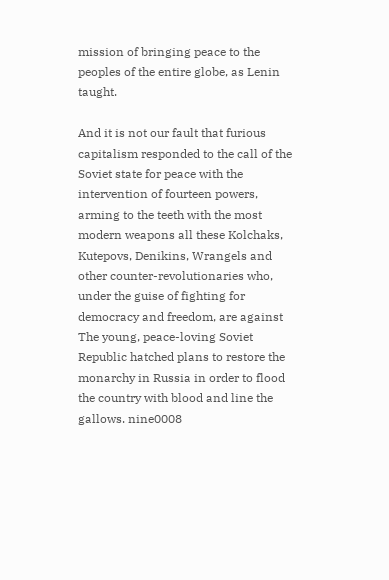mission of bringing peace to the peoples of the entire globe, as Lenin taught.

And it is not our fault that furious capitalism responded to the call of the Soviet state for peace with the intervention of fourteen powers, arming to the teeth with the most modern weapons all these Kolchaks, Kutepovs, Denikins, Wrangels and other counter-revolutionaries who, under the guise of fighting for democracy and freedom, are against The young, peace-loving Soviet Republic hatched plans to restore the monarchy in Russia in order to flood the country with blood and line the gallows. nine0008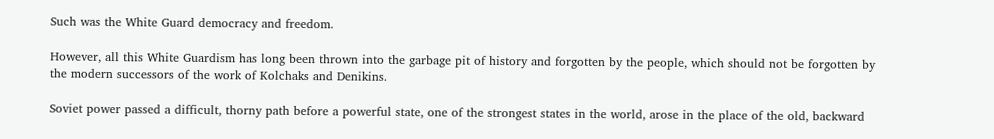Such was the White Guard democracy and freedom.

However, all this White Guardism has long been thrown into the garbage pit of history and forgotten by the people, which should not be forgotten by the modern successors of the work of Kolchaks and Denikins.

Soviet power passed a difficult, thorny path before a powerful state, one of the strongest states in the world, arose in the place of the old, backward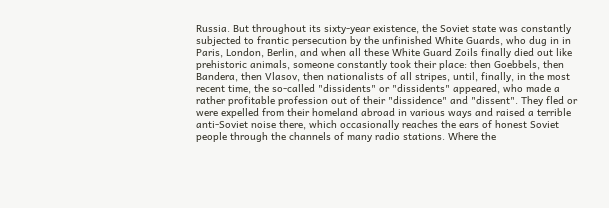Russia. But throughout its sixty-year existence, the Soviet state was constantly subjected to frantic persecution by the unfinished White Guards, who dug in in Paris, London, Berlin, and when all these White Guard Zoils finally died out like prehistoric animals, someone constantly took their place: then Goebbels, then Bandera, then Vlasov, then nationalists of all stripes, until, finally, in the most recent time, the so-called "dissidents" or "dissidents" appeared, who made a rather profitable profession out of their "dissidence" and "dissent". They fled or were expelled from their homeland abroad in various ways and raised a terrible anti-Soviet noise there, which occasionally reaches the ears of honest Soviet people through the channels of many radio stations. Where the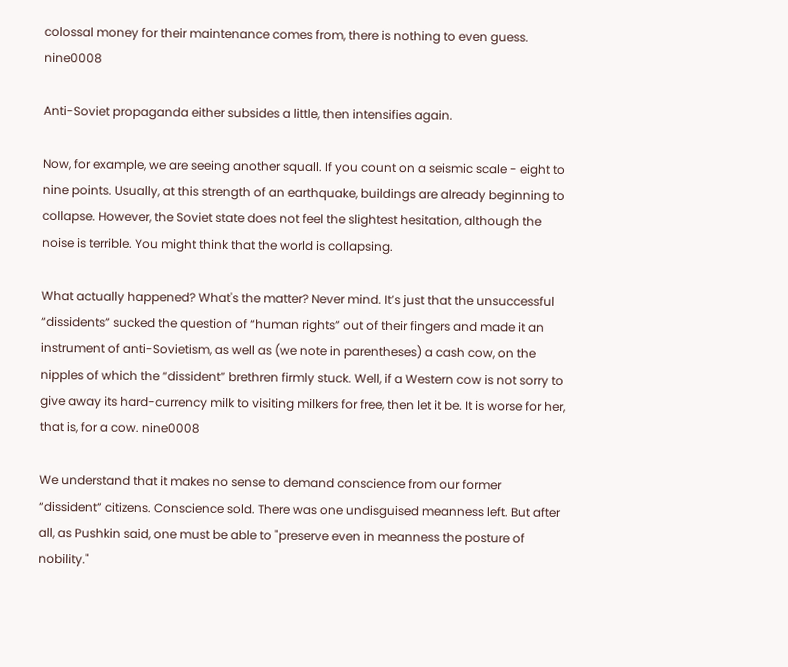colossal money for their maintenance comes from, there is nothing to even guess. nine0008

Anti-Soviet propaganda either subsides a little, then intensifies again.

Now, for example, we are seeing another squall. If you count on a seismic scale - eight to nine points. Usually, at this strength of an earthquake, buildings are already beginning to collapse. However, the Soviet state does not feel the slightest hesitation, although the noise is terrible. You might think that the world is collapsing.

What actually happened? What's the matter? Never mind. It’s just that the unsuccessful “dissidents” sucked the question of “human rights” out of their fingers and made it an instrument of anti-Sovietism, as well as (we note in parentheses) a cash cow, on the nipples of which the “dissident” brethren firmly stuck. Well, if a Western cow is not sorry to give away its hard-currency milk to visiting milkers for free, then let it be. It is worse for her, that is, for a cow. nine0008

We understand that it makes no sense to demand conscience from our former “dissident” citizens. Conscience sold. There was one undisguised meanness left. But after all, as Pushkin said, one must be able to "preserve even in meanness the posture of nobility."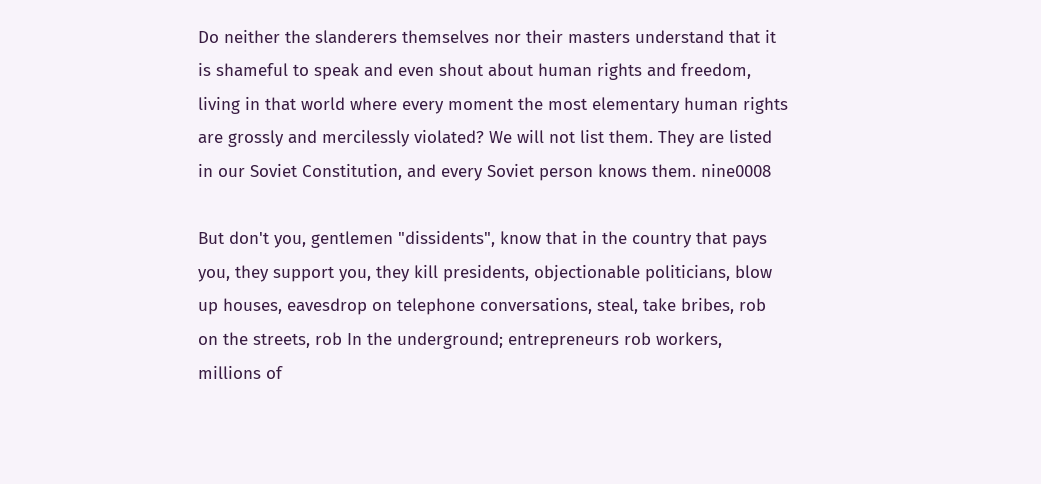Do neither the slanderers themselves nor their masters understand that it is shameful to speak and even shout about human rights and freedom, living in that world where every moment the most elementary human rights are grossly and mercilessly violated? We will not list them. They are listed in our Soviet Constitution, and every Soviet person knows them. nine0008

But don't you, gentlemen "dissidents", know that in the country that pays you, they support you, they kill presidents, objectionable politicians, blow up houses, eavesdrop on telephone conversations, steal, take bribes, rob on the streets, rob In the underground; entrepreneurs rob workers, millions of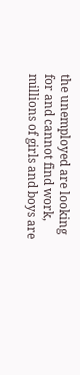the unemployed are looking for and cannot find work, millions of girls and boys are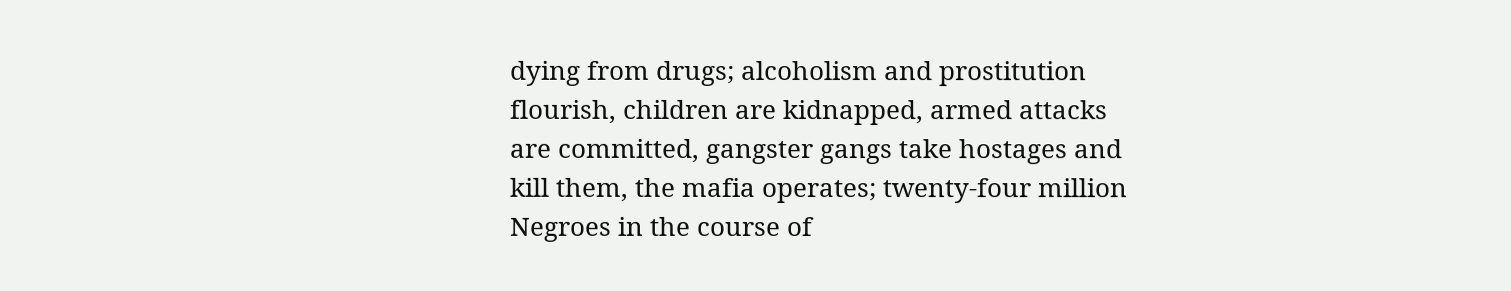dying from drugs; alcoholism and prostitution flourish, children are kidnapped, armed attacks are committed, gangster gangs take hostages and kill them, the mafia operates; twenty-four million Negroes in the course of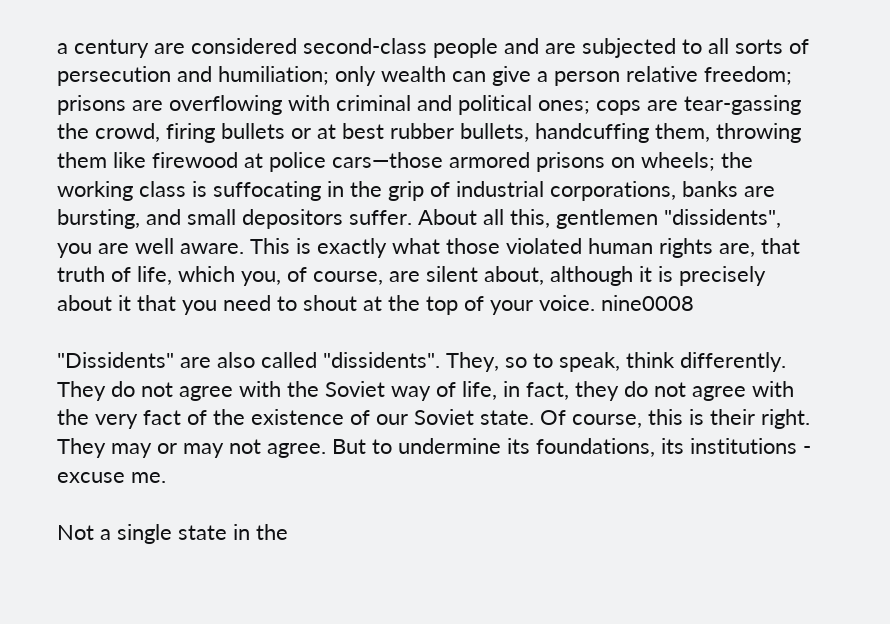a century are considered second-class people and are subjected to all sorts of persecution and humiliation; only wealth can give a person relative freedom; prisons are overflowing with criminal and political ones; cops are tear-gassing the crowd, firing bullets or at best rubber bullets, handcuffing them, throwing them like firewood at police cars—those armored prisons on wheels; the working class is suffocating in the grip of industrial corporations, banks are bursting, and small depositors suffer. About all this, gentlemen "dissidents", you are well aware. This is exactly what those violated human rights are, that truth of life, which you, of course, are silent about, although it is precisely about it that you need to shout at the top of your voice. nine0008

"Dissidents" are also called "dissidents". They, so to speak, think differently. They do not agree with the Soviet way of life, in fact, they do not agree with the very fact of the existence of our Soviet state. Of course, this is their right. They may or may not agree. But to undermine its foundations, its institutions - excuse me.

Not a single state in the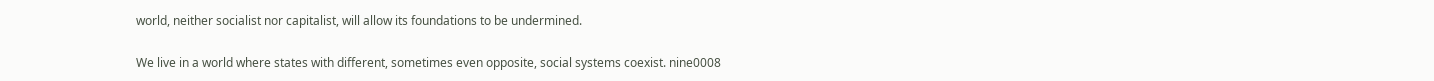world, neither socialist nor capitalist, will allow its foundations to be undermined.

We live in a world where states with different, sometimes even opposite, social systems coexist. nine0008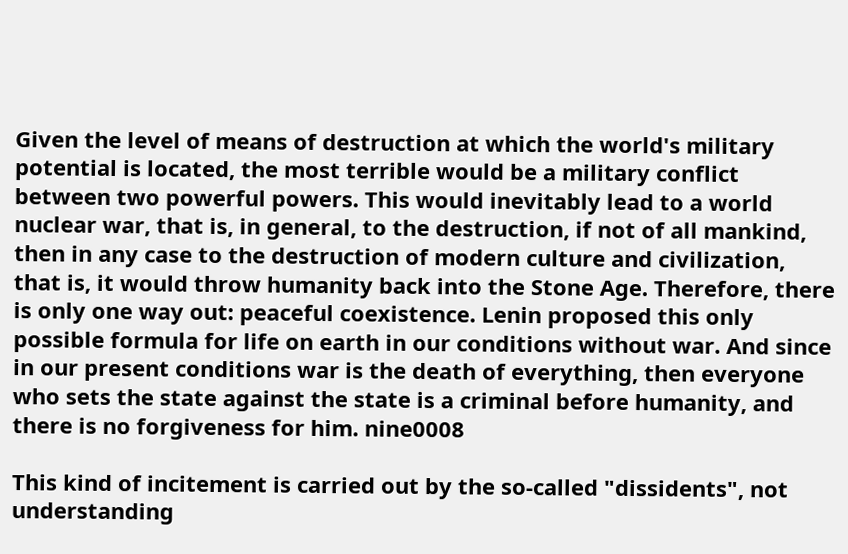Given the level of means of destruction at which the world's military potential is located, the most terrible would be a military conflict between two powerful powers. This would inevitably lead to a world nuclear war, that is, in general, to the destruction, if not of all mankind, then in any case to the destruction of modern culture and civilization, that is, it would throw humanity back into the Stone Age. Therefore, there is only one way out: peaceful coexistence. Lenin proposed this only possible formula for life on earth in our conditions without war. And since in our present conditions war is the death of everything, then everyone who sets the state against the state is a criminal before humanity, and there is no forgiveness for him. nine0008

This kind of incitement is carried out by the so-called "dissidents", not understanding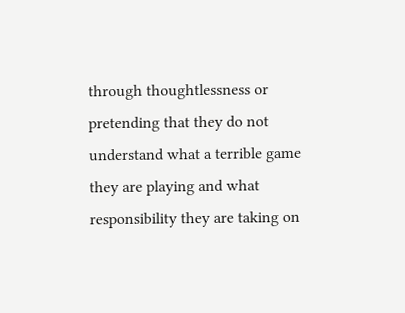through thoughtlessness or pretending that they do not understand what a terrible game they are playing and what responsibility they are taking on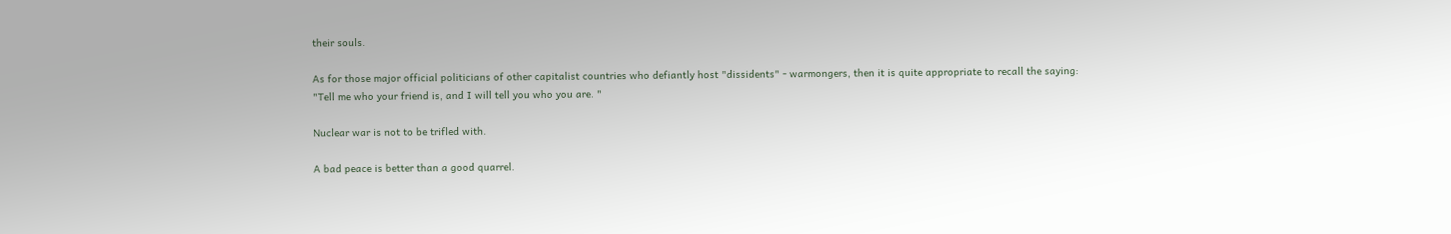their souls.

As for those major official politicians of other capitalist countries who defiantly host "dissidents" - warmongers, then it is quite appropriate to recall the saying: "Tell me who your friend is, and I will tell you who you are. "

Nuclear war is not to be trifled with.

A bad peace is better than a good quarrel.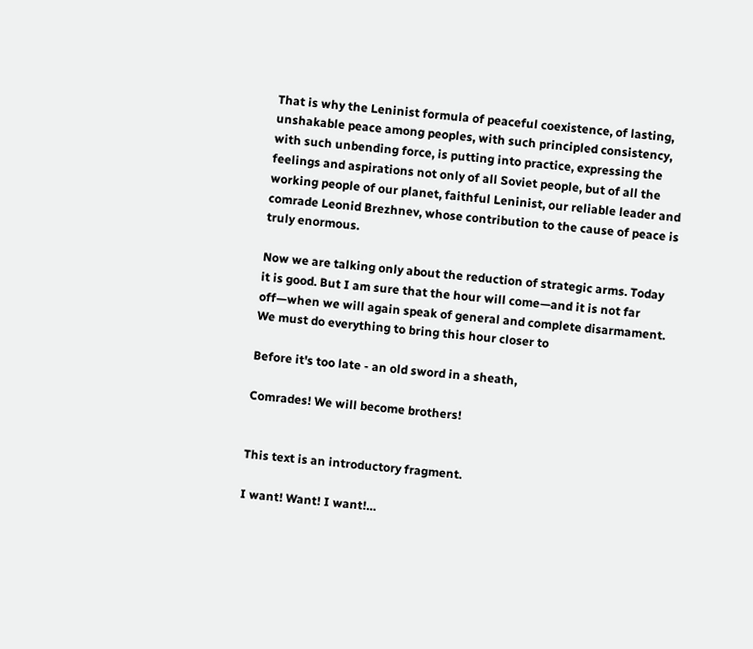That is why the Leninist formula of peaceful coexistence, of lasting, unshakable peace among peoples, with such principled consistency, with such unbending force, is putting into practice, expressing the feelings and aspirations not only of all Soviet people, but of all the working people of our planet, faithful Leninist, our reliable leader and comrade Leonid Brezhnev, whose contribution to the cause of peace is truly enormous.

Now we are talking only about the reduction of strategic arms. Today it is good. But I am sure that the hour will come—and it is not far off—when we will again speak of general and complete disarmament. We must do everything to bring this hour closer to

Before it's too late - an old sword in a sheath,

Comrades! We will become brothers!


This text is an introductory fragment.

I want! Want! I want!…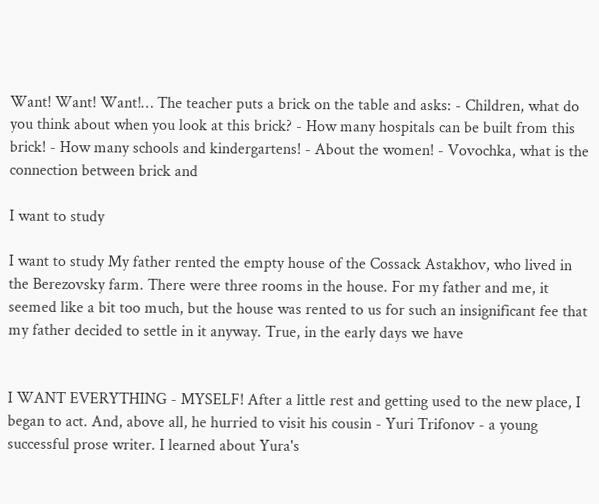Want! Want! Want!… The teacher puts a brick on the table and asks: - Children, what do you think about when you look at this brick? - How many hospitals can be built from this brick! - How many schools and kindergartens! - About the women! - Vovochka, what is the connection between brick and

I want to study

I want to study My father rented the empty house of the Cossack Astakhov, who lived in the Berezovsky farm. There were three rooms in the house. For my father and me, it seemed like a bit too much, but the house was rented to us for such an insignificant fee that my father decided to settle in it anyway. True, in the early days we have


I WANT EVERYTHING - MYSELF! After a little rest and getting used to the new place, I began to act. And, above all, he hurried to visit his cousin - Yuri Trifonov - a young successful prose writer. I learned about Yura's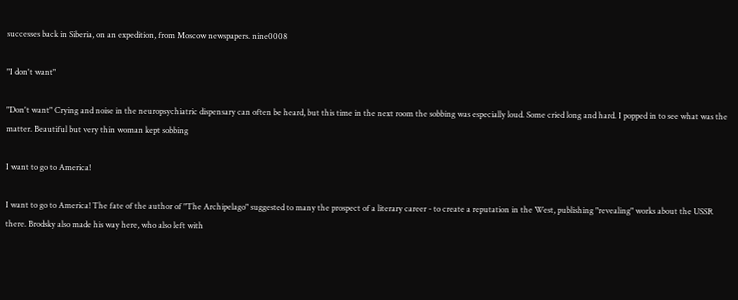successes back in Siberia, on an expedition, from Moscow newspapers. nine0008

"I don't want"

"Don't want" Crying and noise in the neuropsychiatric dispensary can often be heard, but this time in the next room the sobbing was especially loud. Some cried long and hard. I popped in to see what was the matter. Beautiful but very thin woman kept sobbing

I want to go to America!

I want to go to America! The fate of the author of "The Archipelago" suggested to many the prospect of a literary career - to create a reputation in the West, publishing "revealing" works about the USSR there. Brodsky also made his way here, who also left with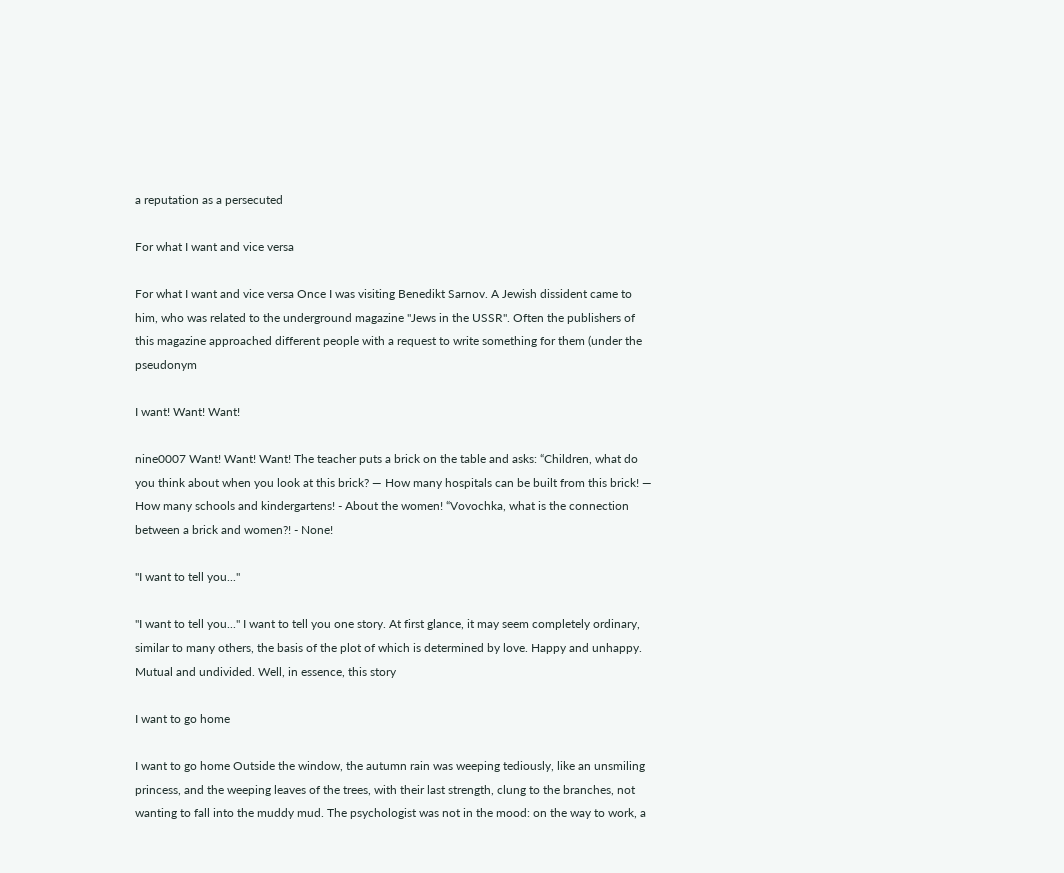a reputation as a persecuted

For what I want and vice versa

For what I want and vice versa Once I was visiting Benedikt Sarnov. A Jewish dissident came to him, who was related to the underground magazine "Jews in the USSR". Often the publishers of this magazine approached different people with a request to write something for them (under the pseudonym

I want! Want! Want!

nine0007 Want! Want! Want! The teacher puts a brick on the table and asks: “Children, what do you think about when you look at this brick? — How many hospitals can be built from this brick! — How many schools and kindergartens! - About the women! “Vovochka, what is the connection between a brick and women?! - None!

"I want to tell you..."

"I want to tell you..." I want to tell you one story. At first glance, it may seem completely ordinary, similar to many others, the basis of the plot of which is determined by love. Happy and unhappy. Mutual and undivided. Well, in essence, this story

I want to go home

I want to go home Outside the window, the autumn rain was weeping tediously, like an unsmiling princess, and the weeping leaves of the trees, with their last strength, clung to the branches, not wanting to fall into the muddy mud. The psychologist was not in the mood: on the way to work, a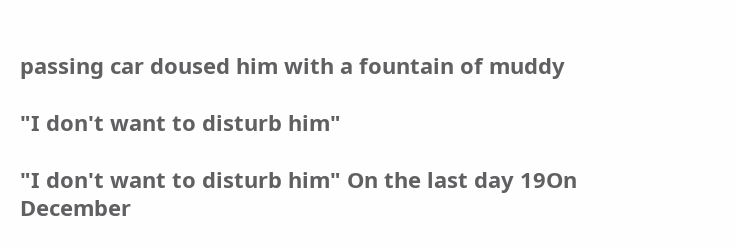passing car doused him with a fountain of muddy

"I don't want to disturb him"

"I don't want to disturb him" On the last day 19On December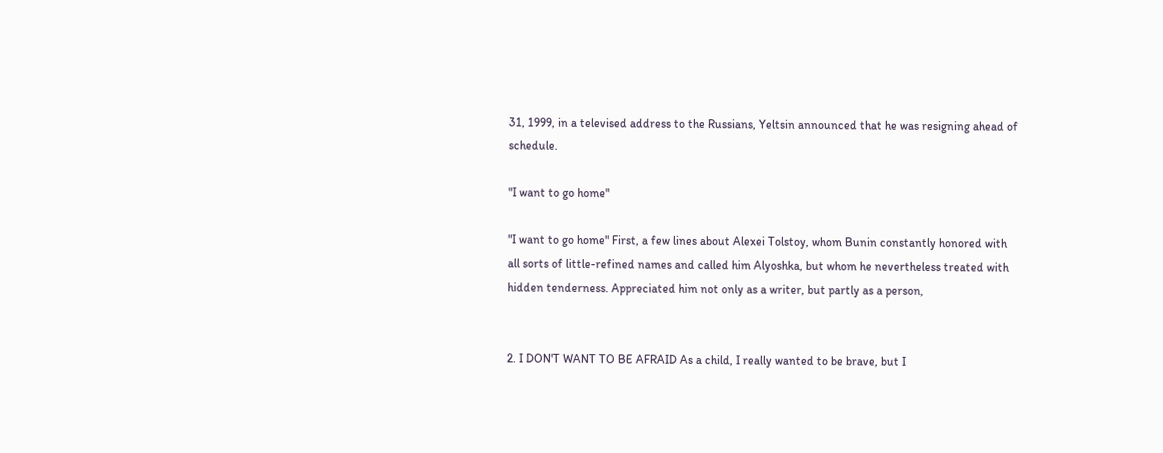31, 1999, in a televised address to the Russians, Yeltsin announced that he was resigning ahead of schedule.

"I want to go home"

"I want to go home" First, a few lines about Alexei Tolstoy, whom Bunin constantly honored with all sorts of little-refined names and called him Alyoshka, but whom he nevertheless treated with hidden tenderness. Appreciated him not only as a writer, but partly as a person,


2. I DON'T WANT TO BE AFRAID As a child, I really wanted to be brave, but I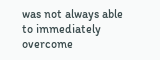was not always able to immediately overcome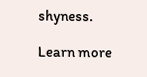shyness.

Learn more